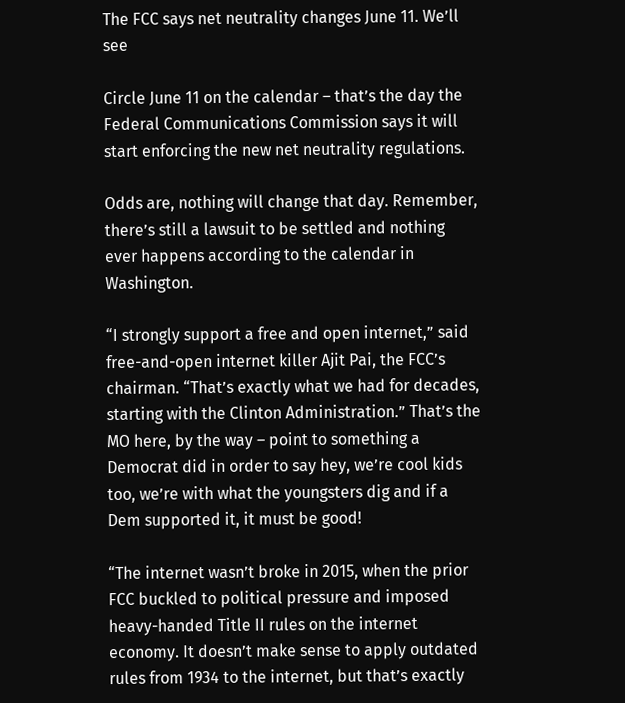The FCC says net neutrality changes June 11. We’ll see

Circle June 11 on the calendar – that’s the day the Federal Communications Commission says it will start enforcing the new net neutrality regulations.

Odds are, nothing will change that day. Remember, there’s still a lawsuit to be settled and nothing ever happens according to the calendar in Washington.

“I strongly support a free and open internet,” said free-and-open internet killer Ajit Pai, the FCC’s chairman. “That’s exactly what we had for decades, starting with the Clinton Administration.” That’s the MO here, by the way – point to something a Democrat did in order to say hey, we’re cool kids too, we’re with what the youngsters dig and if a Dem supported it, it must be good!

“The internet wasn’t broke in 2015, when the prior FCC buckled to political pressure and imposed heavy-handed Title II rules on the internet economy. It doesn’t make sense to apply outdated rules from 1934 to the internet, but that’s exactly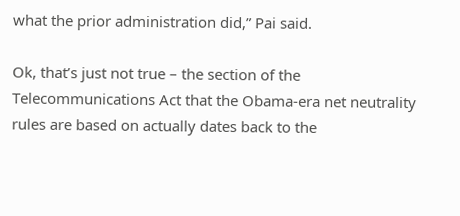what the prior administration did,” Pai said.

Ok, that’s just not true – the section of the Telecommunications Act that the Obama-era net neutrality rules are based on actually dates back to the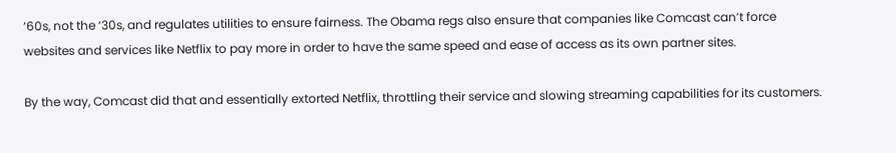‘60s, not the ‘30s, and regulates utilities to ensure fairness. The Obama regs also ensure that companies like Comcast can’t force websites and services like Netflix to pay more in order to have the same speed and ease of access as its own partner sites.

By the way, Comcast did that and essentially extorted Netflix, throttling their service and slowing streaming capabilities for its customers.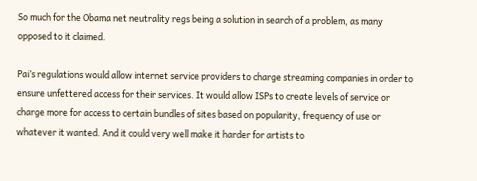So much for the Obama net neutrality regs being a solution in search of a problem, as many opposed to it claimed.

Pai’s regulations would allow internet service providers to charge streaming companies in order to ensure unfettered access for their services. It would allow ISPs to create levels of service or charge more for access to certain bundles of sites based on popularity, frequency of use or whatever it wanted. And it could very well make it harder for artists to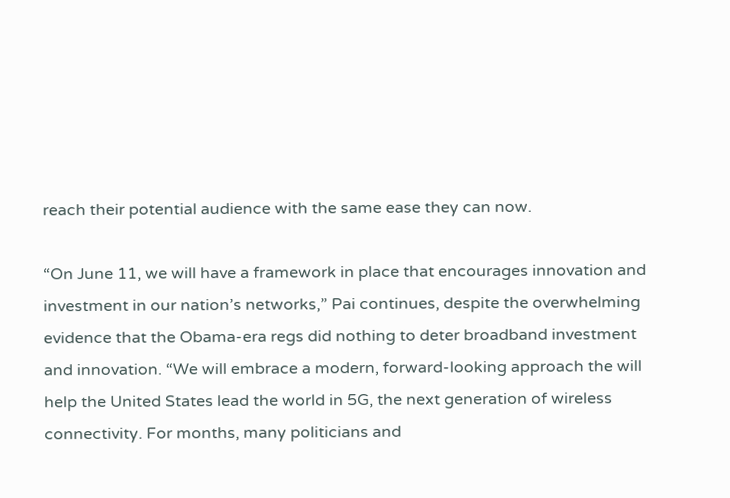reach their potential audience with the same ease they can now.

“On June 11, we will have a framework in place that encourages innovation and investment in our nation’s networks,” Pai continues, despite the overwhelming evidence that the Obama-era regs did nothing to deter broadband investment and innovation. “We will embrace a modern, forward-looking approach the will help the United States lead the world in 5G, the next generation of wireless connectivity. For months, many politicians and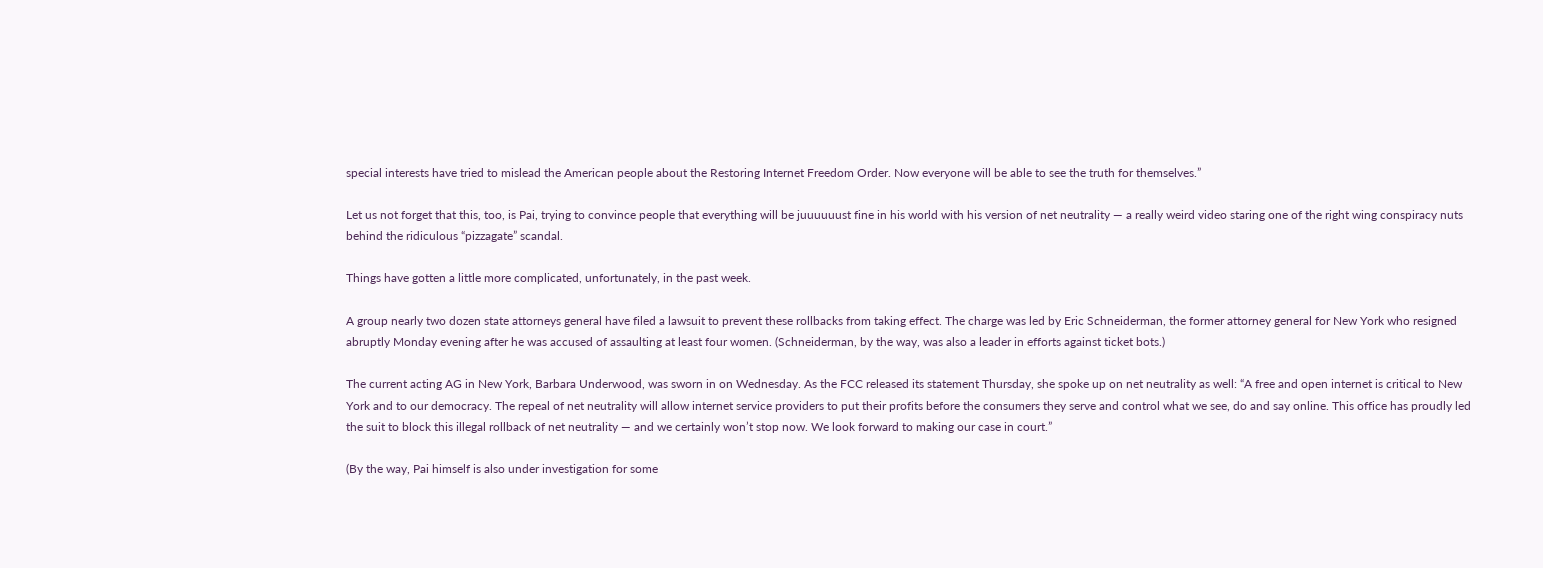special interests have tried to mislead the American people about the Restoring Internet Freedom Order. Now everyone will be able to see the truth for themselves.”

Let us not forget that this, too, is Pai, trying to convince people that everything will be juuuuuust fine in his world with his version of net neutrality — a really weird video staring one of the right wing conspiracy nuts behind the ridiculous “pizzagate” scandal.

Things have gotten a little more complicated, unfortunately, in the past week.

A group nearly two dozen state attorneys general have filed a lawsuit to prevent these rollbacks from taking effect. The charge was led by Eric Schneiderman, the former attorney general for New York who resigned abruptly Monday evening after he was accused of assaulting at least four women. (Schneiderman, by the way, was also a leader in efforts against ticket bots.)

The current acting AG in New York, Barbara Underwood, was sworn in on Wednesday. As the FCC released its statement Thursday, she spoke up on net neutrality as well: “A free and open internet is critical to New York and to our democracy. The repeal of net neutrality will allow internet service providers to put their profits before the consumers they serve and control what we see, do and say online. This office has proudly led the suit to block this illegal rollback of net neutrality — and we certainly won’t stop now. We look forward to making our case in court.”

(By the way, Pai himself is also under investigation for some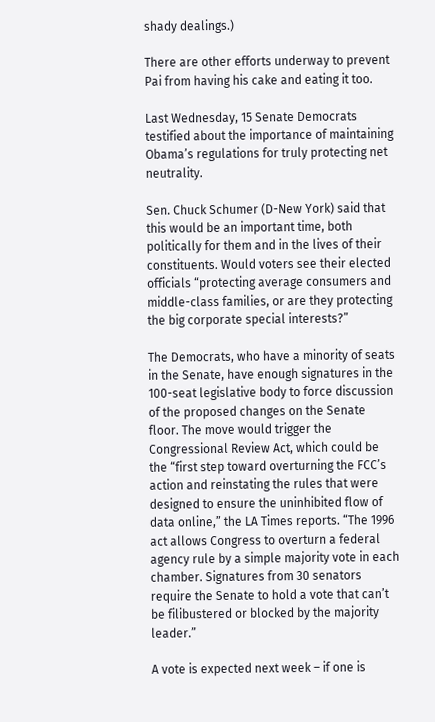shady dealings.)

There are other efforts underway to prevent Pai from having his cake and eating it too.

Last Wednesday, 15 Senate Democrats testified about the importance of maintaining Obama’s regulations for truly protecting net neutrality.

Sen. Chuck Schumer (D-New York) said that this would be an important time, both politically for them and in the lives of their constituents. Would voters see their elected officials “protecting average consumers and middle-class families, or are they protecting the big corporate special interests?”

The Democrats, who have a minority of seats in the Senate, have enough signatures in the 100-seat legislative body to force discussion of the proposed changes on the Senate floor. The move would trigger the Congressional Review Act, which could be the “first step toward overturning the FCC’s action and reinstating the rules that were designed to ensure the uninhibited flow of data online,” the LA Times reports. “The 1996 act allows Congress to overturn a federal agency rule by a simple majority vote in each chamber. Signatures from 30 senators require the Senate to hold a vote that can’t be filibustered or blocked by the majority leader.”

A vote is expected next week – if one is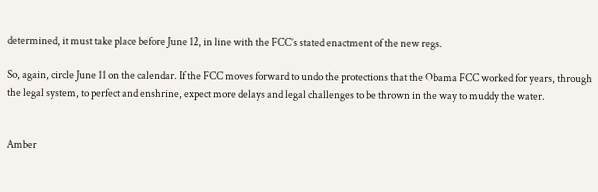determined, it must take place before June 12, in line with the FCC’s stated enactment of the new regs.

So, again, circle June 11 on the calendar. If the FCC moves forward to undo the protections that the Obama FCC worked for years, through the legal system, to perfect and enshrine, expect more delays and legal challenges to be thrown in the way to muddy the water.


Amber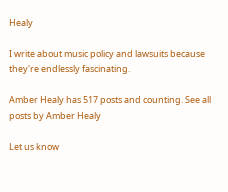Healy

I write about music policy and lawsuits because they're endlessly fascinating.

Amber Healy has 517 posts and counting. See all posts by Amber Healy

Let us know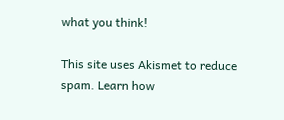what you think!

This site uses Akismet to reduce spam. Learn how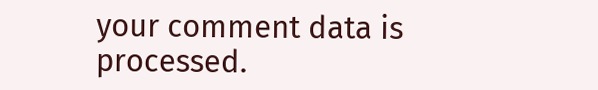your comment data is processed.